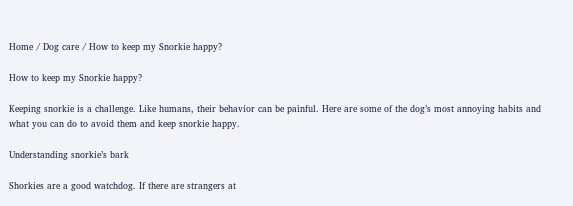Home / Dog care / How to keep my Snorkie happy?

How to keep my Snorkie happy?

Keeping snorkie is a challenge. Like humans, their behavior can be painful. Here are some of the dog’s most annoying habits and what you can do to avoid them and keep snorkie happy.

Understanding snorkie’s bark

Shorkies are a good watchdog. If there are strangers at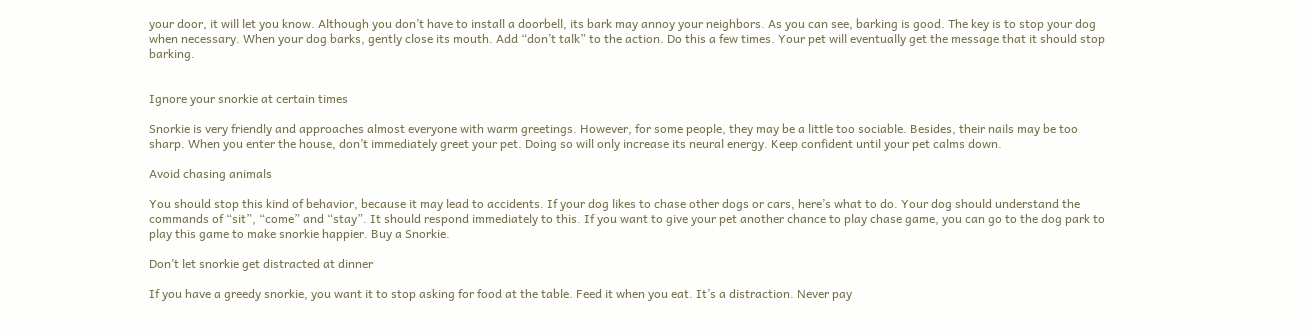your door, it will let you know. Although you don’t have to install a doorbell, its bark may annoy your neighbors. As you can see, barking is good. The key is to stop your dog when necessary. When your dog barks, gently close its mouth. Add “don’t talk” to the action. Do this a few times. Your pet will eventually get the message that it should stop barking.


Ignore your snorkie at certain times

Snorkie is very friendly and approaches almost everyone with warm greetings. However, for some people, they may be a little too sociable. Besides, their nails may be too sharp. When you enter the house, don’t immediately greet your pet. Doing so will only increase its neural energy. Keep confident until your pet calms down.

Avoid chasing animals

You should stop this kind of behavior, because it may lead to accidents. If your dog likes to chase other dogs or cars, here’s what to do. Your dog should understand the commands of “sit”, “come” and “stay”. It should respond immediately to this. If you want to give your pet another chance to play chase game, you can go to the dog park to play this game to make snorkie happier. Buy a Snorkie.

Don’t let snorkie get distracted at dinner

If you have a greedy snorkie, you want it to stop asking for food at the table. Feed it when you eat. It’s a distraction. Never pay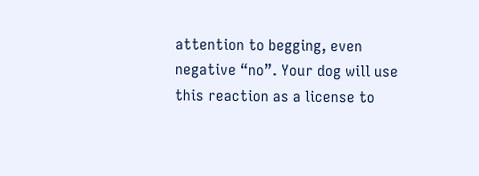attention to begging, even negative “no”. Your dog will use this reaction as a license to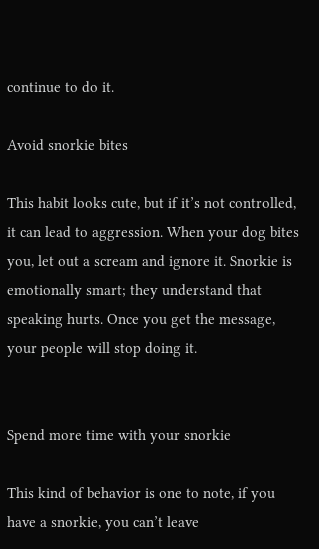continue to do it.

Avoid snorkie bites

This habit looks cute, but if it’s not controlled, it can lead to aggression. When your dog bites you, let out a scream and ignore it. Snorkie is emotionally smart; they understand that speaking hurts. Once you get the message, your people will stop doing it.


Spend more time with your snorkie

This kind of behavior is one to note, if you have a snorkie, you can’t leave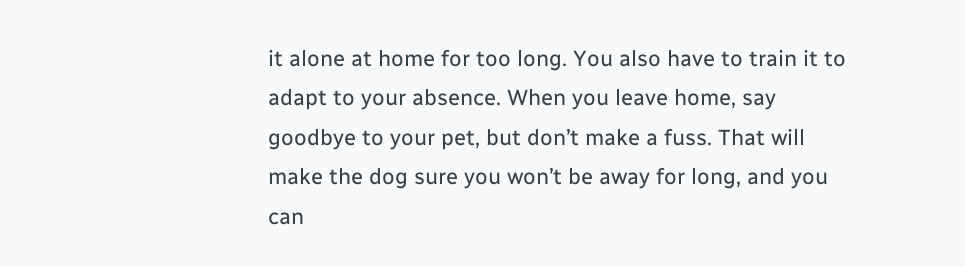it alone at home for too long. You also have to train it to adapt to your absence. When you leave home, say goodbye to your pet, but don’t make a fuss. That will make the dog sure you won’t be away for long, and you can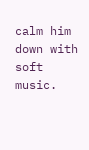calm him down with soft music.